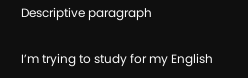Descriptive paragraph

I’m trying to study for my English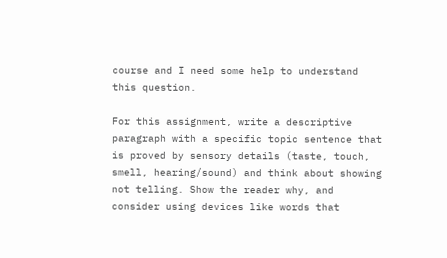course and I need some help to understand this question.

For this assignment, write a descriptive paragraph with a specific topic sentence that is proved by sensory details (taste, touch, smell, hearing/sound) and think about showing not telling. Show the reader why, and consider using devices like words that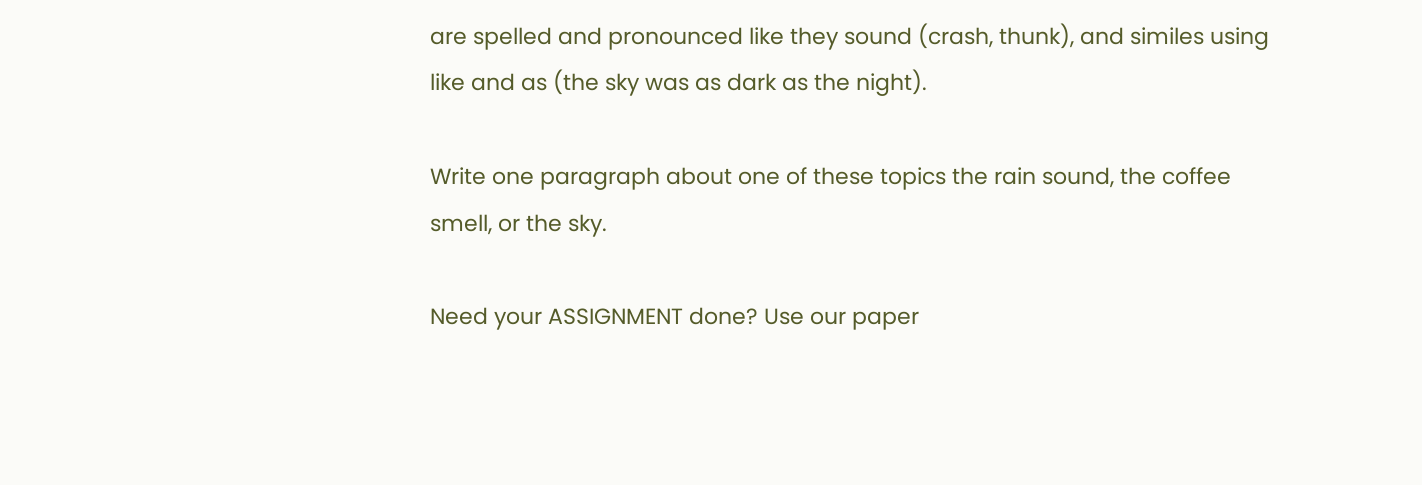are spelled and pronounced like they sound (crash, thunk), and similes using like and as (the sky was as dark as the night).

Write one paragraph about one of these topics the rain sound, the coffee smell, or the sky.

Need your ASSIGNMENT done? Use our paper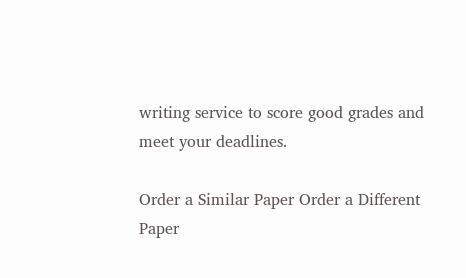writing service to score good grades and meet your deadlines.

Order a Similar Paper Order a Different Paper